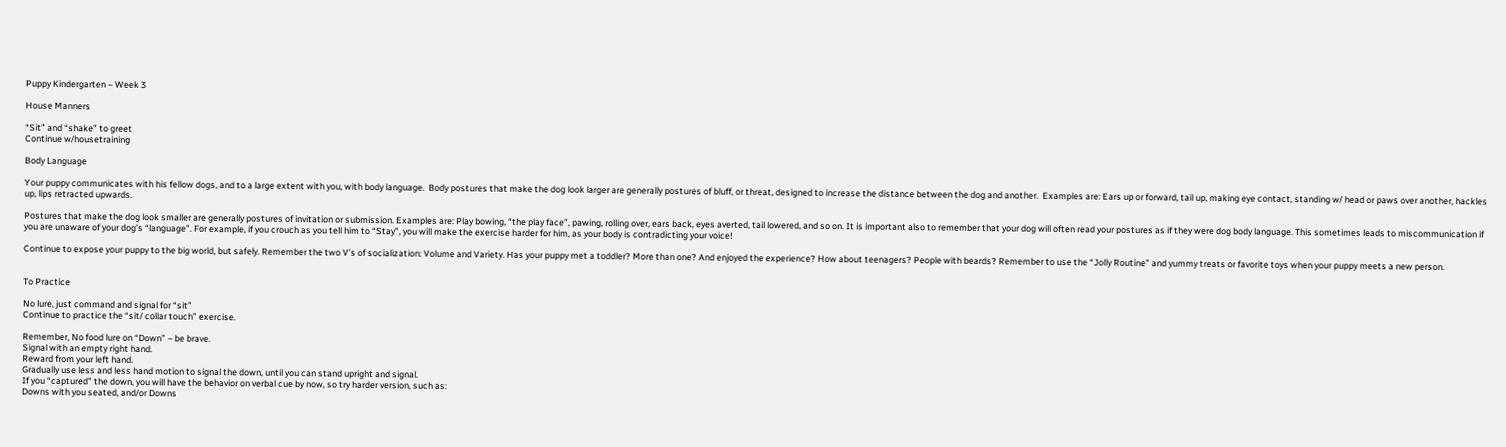Puppy Kindergarten – Week 3

House Manners

“Sit” and “shake” to greet
Continue w/housetraining

Body Language

Your puppy communicates with his fellow dogs, and to a large extent with you, with body language.  Body postures that make the dog look larger are generally postures of bluff, or threat, designed to increase the distance between the dog and another.  Examples are: Ears up or forward, tail up, making eye contact, standing w/ head or paws over another, hackles up, lips retracted upwards.

Postures that make the dog look smaller are generally postures of invitation or submission. Examples are: Play bowing, “the play face”, pawing, rolling over, ears back, eyes averted, tail lowered, and so on. It is important also to remember that your dog will often read your postures as if they were dog body language. This sometimes leads to miscommunication if you are unaware of your dog’s “language”. For example, if you crouch as you tell him to “Stay”, you will make the exercise harder for him, as your body is contradicting your voice!

Continue to expose your puppy to the big world, but safely. Remember the two V’s of socialization: Volume and Variety. Has your puppy met a toddler? More than one? And enjoyed the experience? How about teenagers? People with beards? Remember to use the “Jolly Routine” and yummy treats or favorite toys when your puppy meets a new person.


To Practice

No lure, just command and signal for “sit”
Continue to practice the “sit/ collar touch” exercise.

Remember, No food lure on “Down” – be brave.
Signal with an empty right hand.
Reward from your left hand.
Gradually use less and less hand motion to signal the down, until you can stand upright and signal.
If you “captured” the down, you will have the behavior on verbal cue by now, so try harder version, such as:
Downs with you seated, and/or Downs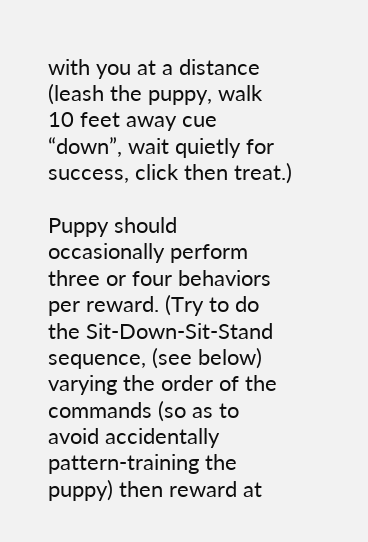with you at a distance (leash the puppy, walk 10 feet away cue “down”, wait quietly for success, click then treat.)

Puppy should occasionally perform three or four behaviors per reward. (Try to do the Sit-Down-Sit-Stand sequence, (see below) varying the order of the commands (so as to avoid accidentally pattern-training the puppy) then reward at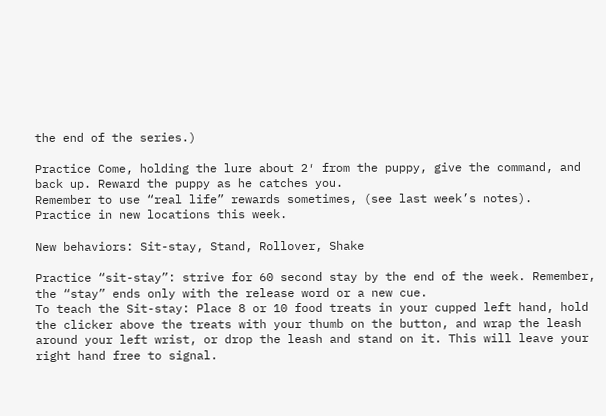the end of the series.)

Practice Come, holding the lure about 2′ from the puppy, give the command, and back up. Reward the puppy as he catches you.
Remember to use “real life” rewards sometimes, (see last week’s notes).
Practice in new locations this week.

New behaviors: Sit-stay, Stand, Rollover, Shake

Practice “sit-stay”: strive for 60 second stay by the end of the week. Remember, the “stay” ends only with the release word or a new cue.
To teach the Sit-stay: Place 8 or 10 food treats in your cupped left hand, hold the clicker above the treats with your thumb on the button, and wrap the leash around your left wrist, or drop the leash and stand on it. This will leave your right hand free to signal.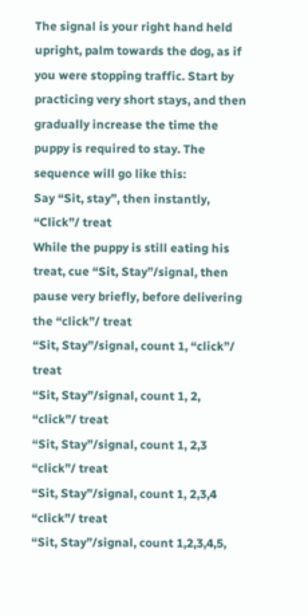The signal is your right hand held upright, palm towards the dog, as if you were stopping traffic. Start by practicing very short stays, and then gradually increase the time the puppy is required to stay. The sequence will go like this:
Say “Sit, stay”, then instantly, “Click”/ treat
While the puppy is still eating his treat, cue “Sit, Stay”/signal, then pause very briefly, before delivering the “click”/ treat
“Sit, Stay”/signal, count 1, “click”/ treat
“Sit, Stay”/signal, count 1, 2, “click”/ treat
“Sit, Stay”/signal, count 1, 2,3 “click”/ treat
“Sit, Stay”/signal, count 1, 2,3,4 “click”/ treat
“Sit, Stay”/signal, count 1,2,3,4,5,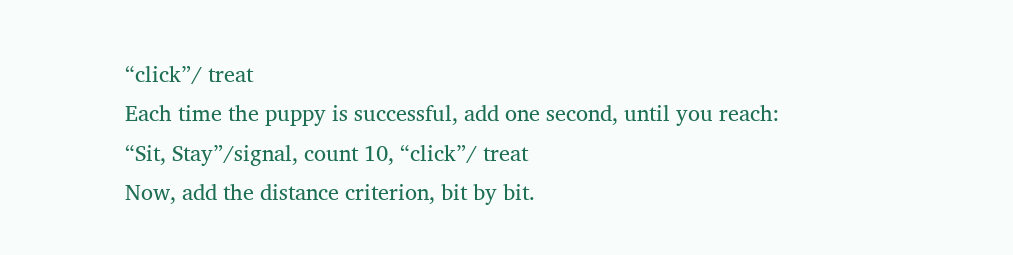“click”/ treat
Each time the puppy is successful, add one second, until you reach:
“Sit, Stay”/signal, count 10, “click”/ treat
Now, add the distance criterion, bit by bit.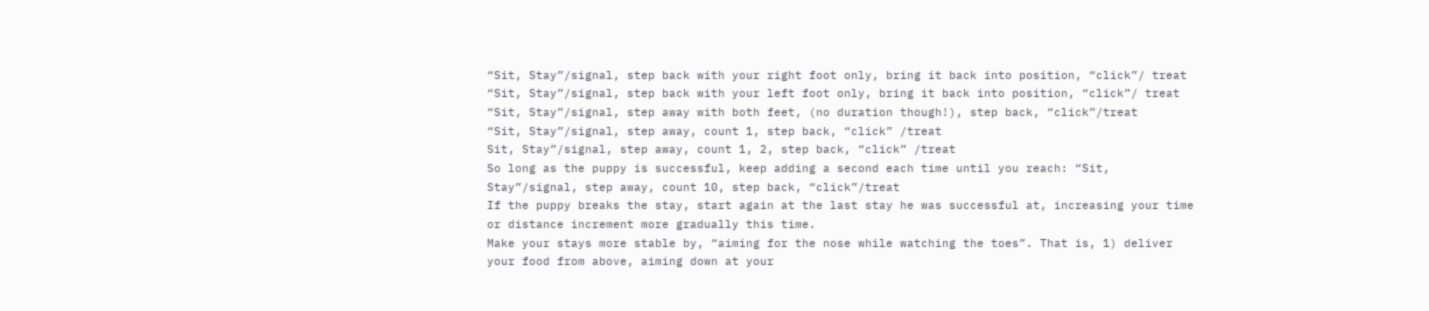“Sit, Stay”/signal, step back with your right foot only, bring it back into position, “click”/ treat
“Sit, Stay”/signal, step back with your left foot only, bring it back into position, “click”/ treat
“Sit, Stay”/signal, step away with both feet, (no duration though!), step back, “click”/treat
“Sit, Stay”/signal, step away, count 1, step back, “click” /treat
Sit, Stay”/signal, step away, count 1, 2, step back, “click” /treat
So long as the puppy is successful, keep adding a second each time until you reach: “Sit, Stay”/signal, step away, count 10, step back, “click”/treat
If the puppy breaks the stay, start again at the last stay he was successful at, increasing your time or distance increment more gradually this time.
Make your stays more stable by, “aiming for the nose while watching the toes”. That is, 1) deliver your food from above, aiming down at your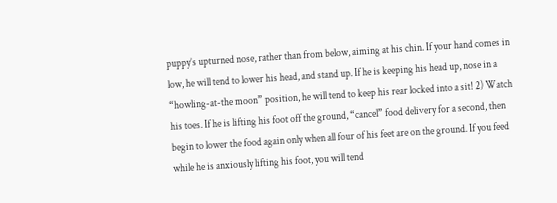puppy’s upturned nose, rather than from below, aiming at his chin. If your hand comes in low, he will tend to lower his head, and stand up. If he is keeping his head up, nose in a “howling-at-the moon” position, he will tend to keep his rear locked into a sit! 2) Watch his toes. If he is lifting his foot off the ground, “cancel” food delivery for a second, then begin to lower the food again only when all four of his feet are on the ground. If you feed while he is anxiously lifting his foot, you will tend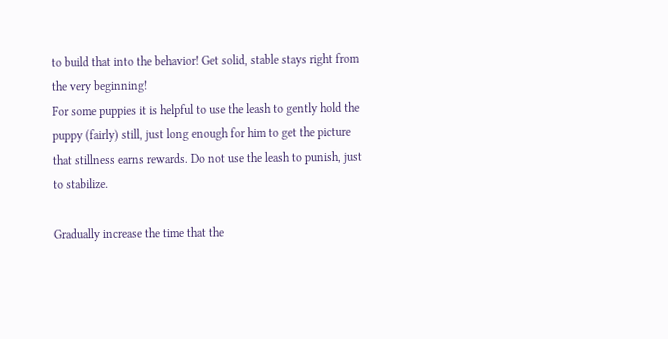to build that into the behavior! Get solid, stable stays right from the very beginning!
For some puppies it is helpful to use the leash to gently hold the puppy (fairly) still, just long enough for him to get the picture that stillness earns rewards. Do not use the leash to punish, just to stabilize.

Gradually increase the time that the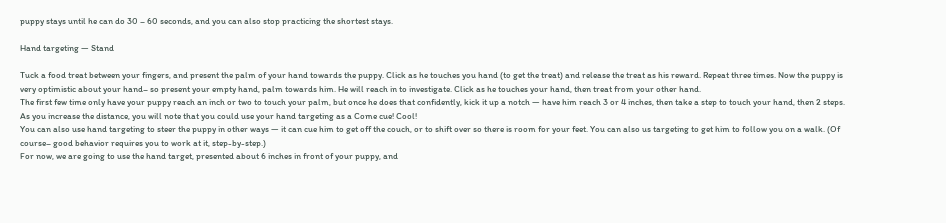puppy stays until he can do 30 – 60 seconds, and you can also stop practicing the shortest stays.

Hand targeting — Stand

Tuck a food treat between your fingers, and present the palm of your hand towards the puppy. Click as he touches you hand (to get the treat) and release the treat as his reward. Repeat three times. Now the puppy is very optimistic about your hand– so present your empty hand, palm towards him. He will reach in to investigate. Click as he touches your hand, then treat from your other hand.
The first few time only have your puppy reach an inch or two to touch your palm, but once he does that confidently, kick it up a notch — have him reach 3 or 4 inches, then take a step to touch your hand, then 2 steps. As you increase the distance, you will note that you could use your hand targeting as a Come cue! Cool!
You can also use hand targeting to steer the puppy in other ways — it can cue him to get off the couch, or to shift over so there is room for your feet. You can also us targeting to get him to follow you on a walk. (Of course– good behavior requires you to work at it, step-by-step.)
For now, we are going to use the hand target, presented about 6 inches in front of your puppy, and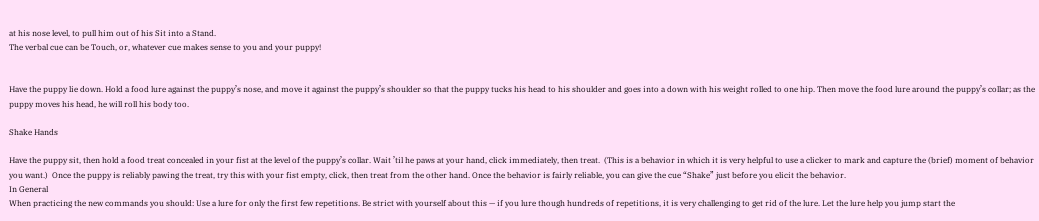at his nose level, to pull him out of his Sit into a Stand.
The verbal cue can be Touch, or, whatever cue makes sense to you and your puppy!


Have the puppy lie down. Hold a food lure against the puppy’s nose, and move it against the puppy’s shoulder so that the puppy tucks his head to his shoulder and goes into a down with his weight rolled to one hip. Then move the food lure around the puppy’s collar; as the puppy moves his head, he will roll his body too.

Shake Hands

Have the puppy sit, then hold a food treat concealed in your fist at the level of the puppy’s collar. Wait ’til he paws at your hand, click immediately, then treat.  (This is a behavior in which it is very helpful to use a clicker to mark and capture the (brief) moment of behavior you want.)  Once the puppy is reliably pawing the treat, try this with your fist empty, click, then treat from the other hand. Once the behavior is fairly reliable, you can give the cue “Shake” just before you elicit the behavior.
In General
When practicing the new commands you should: Use a lure for only the first few repetitions. Be strict with yourself about this — if you lure though hundreds of repetitions, it is very challenging to get rid of the lure. Let the lure help you jump start the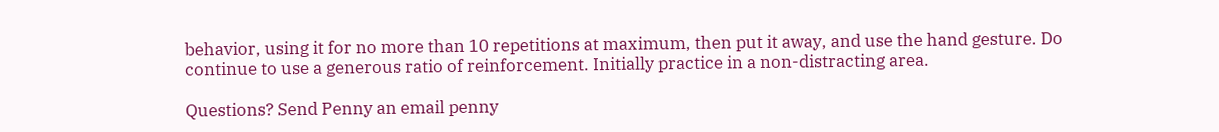behavior, using it for no more than 10 repetitions at maximum, then put it away, and use the hand gesture. Do continue to use a generous ratio of reinforcement. Initially practice in a non-distracting area.

Questions? Send Penny an email penny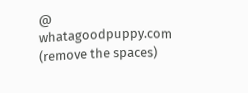@ whatagoodpuppy.com (remove the spaces)